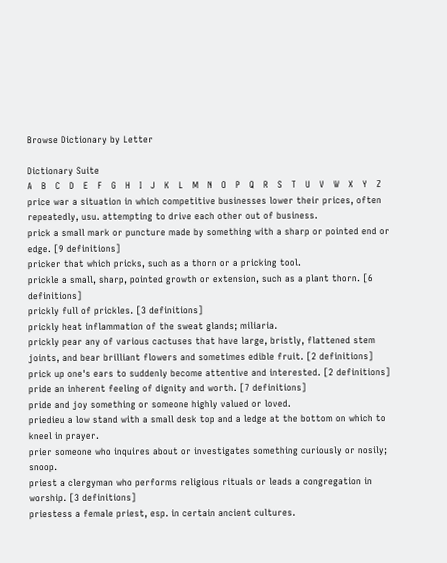Browse Dictionary by Letter

Dictionary Suite
A   B   C   D   E   F   G   H   I   J   K   L   M   N   O   P   Q   R   S   T   U   V   W   X   Y   Z
price war a situation in which competitive businesses lower their prices, often repeatedly, usu. attempting to drive each other out of business.
prick a small mark or puncture made by something with a sharp or pointed end or edge. [9 definitions]
pricker that which pricks, such as a thorn or a pricking tool.
prickle a small, sharp, pointed growth or extension, such as a plant thorn. [6 definitions]
prickly full of prickles. [3 definitions]
prickly heat inflammation of the sweat glands; miliaria.
prickly pear any of various cactuses that have large, bristly, flattened stem joints, and bear brilliant flowers and sometimes edible fruit. [2 definitions]
prick up one's ears to suddenly become attentive and interested. [2 definitions]
pride an inherent feeling of dignity and worth. [7 definitions]
pride and joy something or someone highly valued or loved.
priedieu a low stand with a small desk top and a ledge at the bottom on which to kneel in prayer.
prier someone who inquires about or investigates something curiously or nosily; snoop.
priest a clergyman who performs religious rituals or leads a congregation in worship. [3 definitions]
priestess a female priest, esp. in certain ancient cultures.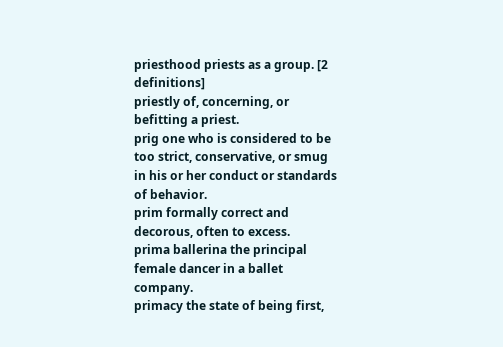priesthood priests as a group. [2 definitions]
priestly of, concerning, or befitting a priest.
prig one who is considered to be too strict, conservative, or smug in his or her conduct or standards of behavior.
prim formally correct and decorous, often to excess.
prima ballerina the principal female dancer in a ballet company.
primacy the state of being first,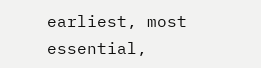earliest, most essential,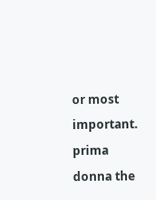or most important.
prima donna the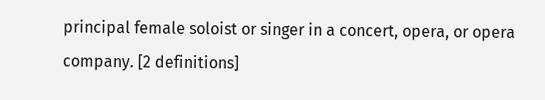principal female soloist or singer in a concert, opera, or opera company. [2 definitions]